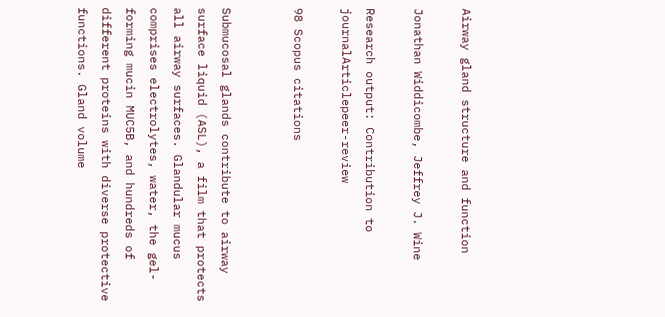Airway gland structure and function

Jonathan Widdicombe, Jeffrey J. Wine

Research output: Contribution to journalArticlepeer-review

98 Scopus citations


Submucosal glands contribute to airway surface liquid (ASL), a film that protects all airway surfaces. Glandular mucus comprises electrolytes, water, the gel-forming mucin MUC5B, and hundreds of different proteins with diverse protective functions. Gland volume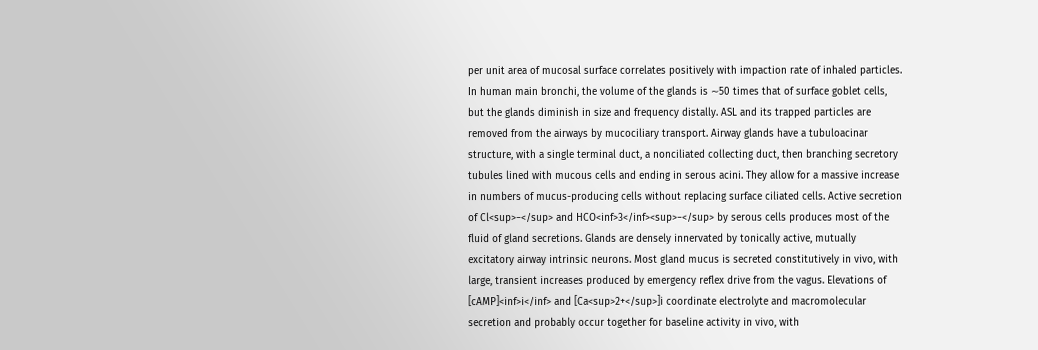per unit area of mucosal surface correlates positively with impaction rate of inhaled particles. In human main bronchi, the volume of the glands is ∼50 times that of surface goblet cells, but the glands diminish in size and frequency distally. ASL and its trapped particles are removed from the airways by mucociliary transport. Airway glands have a tubuloacinar structure, with a single terminal duct, a nonciliated collecting duct, then branching secretory tubules lined with mucous cells and ending in serous acini. They allow for a massive increase in numbers of mucus-producing cells without replacing surface ciliated cells. Active secretion of Cl<sup>−</sup> and HCO<inf>3</inf><sup>−</sup> by serous cells produces most of the fluid of gland secretions. Glands are densely innervated by tonically active, mutually excitatory airway intrinsic neurons. Most gland mucus is secreted constitutively in vivo, with large, transient increases produced by emergency reflex drive from the vagus. Elevations of [cAMP]<inf>i</inf> and [Ca<sup>2+</sup>]i coordinate electrolyte and macromolecular secretion and probably occur together for baseline activity in vivo, with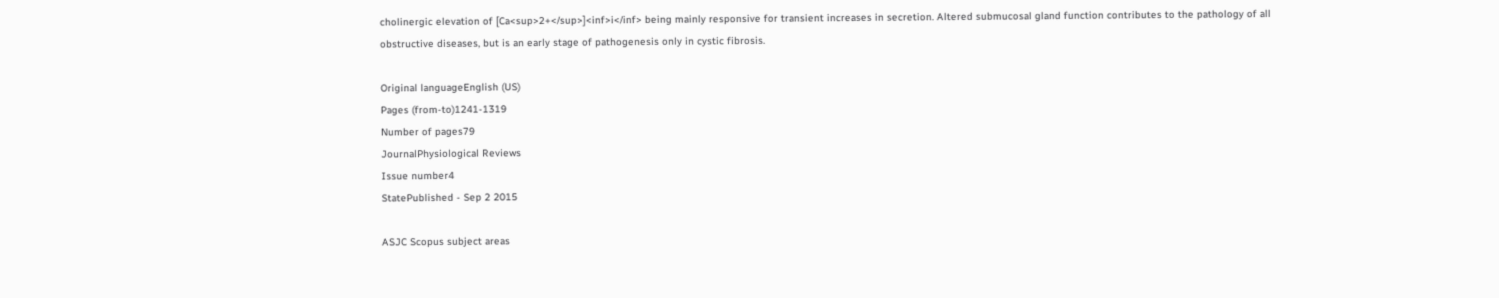cholinergic elevation of [Ca<sup>2+</sup>]<inf>i</inf> being mainly responsive for transient increases in secretion. Altered submucosal gland function contributes to the pathology of all obstructive diseases, but is an early stage of pathogenesis only in cystic fibrosis.

Original languageEnglish (US)
Pages (from-to)1241-1319
Number of pages79
JournalPhysiological Reviews
Issue number4
StatePublished - Sep 2 2015

ASJC Scopus subject areas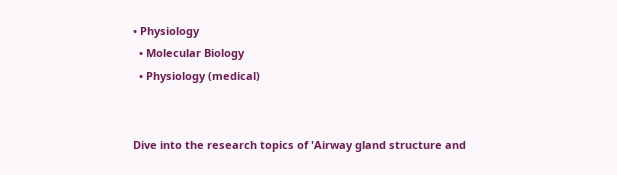• Physiology
  • Molecular Biology
  • Physiology (medical)


Dive into the research topics of 'Airway gland structure and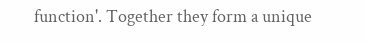function'. Together they form a unique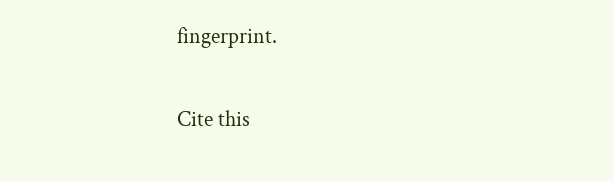fingerprint.

Cite this